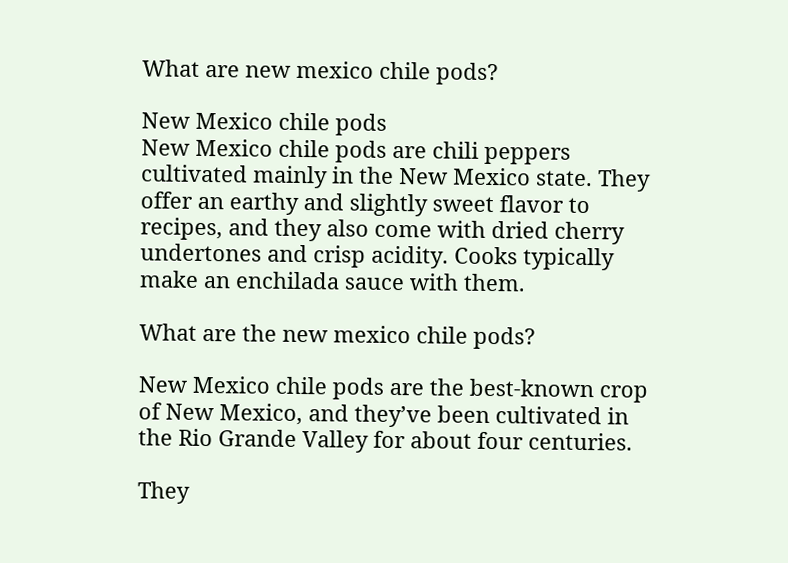What are new mexico chile pods?

New Mexico chile pods
New Mexico chile pods are chili peppers cultivated mainly in the New Mexico state. They offer an earthy and slightly sweet flavor to recipes, and they also come with dried cherry undertones and crisp acidity. Cooks typically make an enchilada sauce with them.

What are the new mexico chile pods?

New Mexico chile pods are the best-known crop of New Mexico, and they’ve been cultivated in the Rio Grande Valley for about four centuries.

They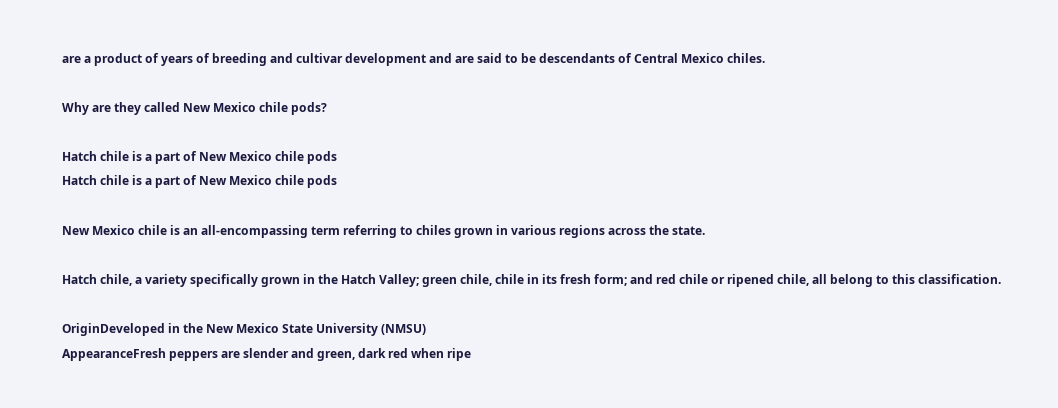are a product of years of breeding and cultivar development and are said to be descendants of Central Mexico chiles.

Why are they called New Mexico chile pods?

Hatch chile is a part of New Mexico chile pods
Hatch chile is a part of New Mexico chile pods

New Mexico chile is an all-encompassing term referring to chiles grown in various regions across the state.

Hatch chile, a variety specifically grown in the Hatch Valley; green chile, chile in its fresh form; and red chile or ripened chile, all belong to this classification.

OriginDeveloped in the New Mexico State University (NMSU)
AppearanceFresh peppers are slender and green, dark red when ripe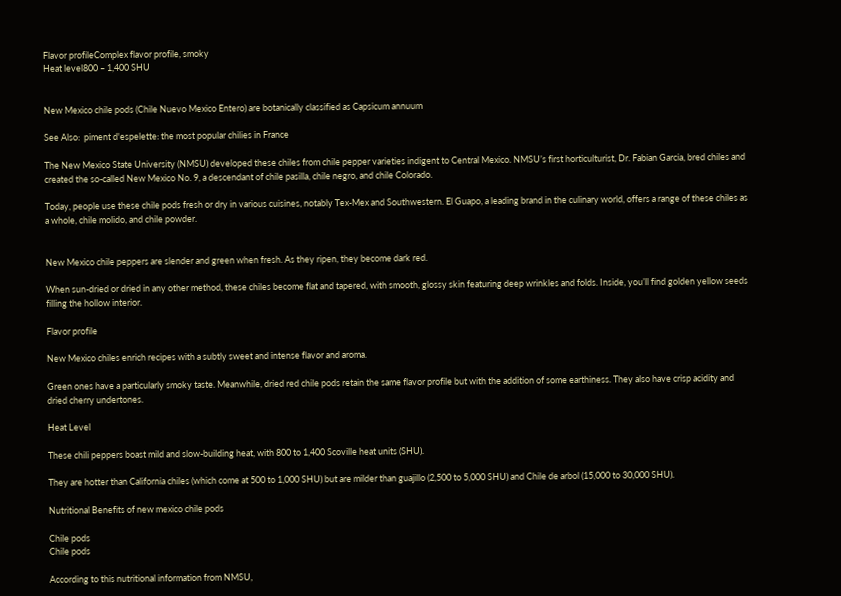Flavor profileComplex flavor profile, smoky
Heat level800 – 1,400 SHU


New Mexico chile pods (Chile Nuevo Mexico Entero) are botanically classified as Capsicum annuum

See Also:  piment d'espelette: the most popular chilies in France

The New Mexico State University (NMSU) developed these chiles from chile pepper varieties indigent to Central Mexico. NMSU’s first horticulturist, Dr. Fabian Garcia, bred chiles and created the so-called New Mexico No. 9, a descendant of chile pasilla, chile negro, and chile Colorado.

Today, people use these chile pods fresh or dry in various cuisines, notably Tex-Mex and Southwestern. El Guapo, a leading brand in the culinary world, offers a range of these chiles as a whole, chile molido, and chile powder.


New Mexico chile peppers are slender and green when fresh. As they ripen, they become dark red.

When sun-dried or dried in any other method, these chiles become flat and tapered, with smooth, glossy skin featuring deep wrinkles and folds. Inside, you’ll find golden yellow seeds filling the hollow interior.

Flavor profile

New Mexico chiles enrich recipes with a subtly sweet and intense flavor and aroma.

Green ones have a particularly smoky taste. Meanwhile, dried red chile pods retain the same flavor profile but with the addition of some earthiness. They also have crisp acidity and dried cherry undertones.

Heat Level

These chili peppers boast mild and slow-building heat, with 800 to 1,400 Scoville heat units (SHU).

They are hotter than California chiles (which come at 500 to 1,000 SHU) but are milder than guajillo (2,500 to 5,000 SHU) and Chile de arbol (15,000 to 30,000 SHU).

Nutritional Benefits of new mexico chile pods

Chile pods
Chile pods

According to this nutritional information from NMSU,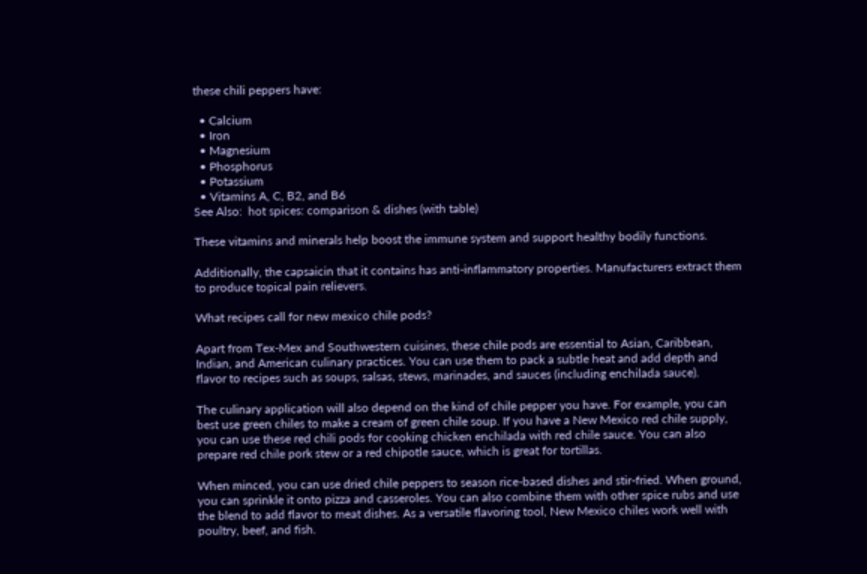these chili peppers have:

  • Calcium
  • Iron
  • Magnesium
  • Phosphorus
  • Potassium
  • Vitamins A, C, B2, and B6
See Also:  hot spices: comparison & dishes (with table)

These vitamins and minerals help boost the immune system and support healthy bodily functions.

Additionally, the capsaicin that it contains has anti-inflammatory properties. Manufacturers extract them to produce topical pain relievers.

What recipes call for new mexico chile pods?

Apart from Tex-Mex and Southwestern cuisines, these chile pods are essential to Asian, Caribbean, Indian, and American culinary practices. You can use them to pack a subtle heat and add depth and flavor to recipes such as soups, salsas, stews, marinades, and sauces (including enchilada sauce).

The culinary application will also depend on the kind of chile pepper you have. For example, you can best use green chiles to make a cream of green chile soup. If you have a New Mexico red chile supply, you can use these red chili pods for cooking chicken enchilada with red chile sauce. You can also prepare red chile pork stew or a red chipotle sauce, which is great for tortillas.

When minced, you can use dried chile peppers to season rice-based dishes and stir-fried. When ground, you can sprinkle it onto pizza and casseroles. You can also combine them with other spice rubs and use the blend to add flavor to meat dishes. As a versatile flavoring tool, New Mexico chiles work well with poultry, beef, and fish.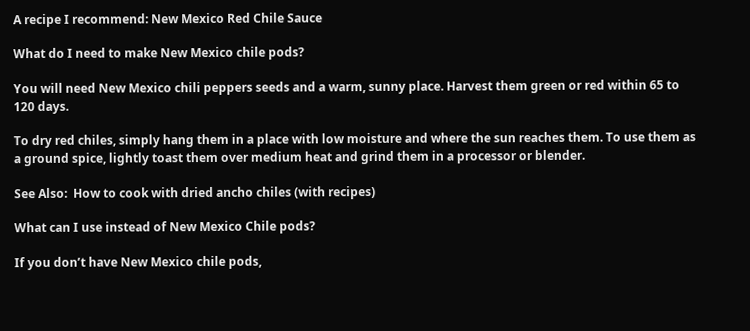A recipe I recommend: New Mexico Red Chile Sauce

What do I need to make New Mexico chile pods?

You will need New Mexico chili peppers seeds and a warm, sunny place. Harvest them green or red within 65 to 120 days.

To dry red chiles, simply hang them in a place with low moisture and where the sun reaches them. To use them as a ground spice, lightly toast them over medium heat and grind them in a processor or blender.

See Also:  How to cook with dried ancho chiles (with recipes)

What can I use instead of New Mexico Chile pods?

If you don’t have New Mexico chile pods,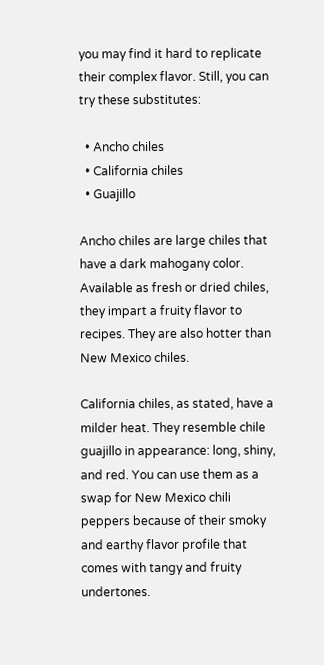you may find it hard to replicate their complex flavor. Still, you can try these substitutes:

  • Ancho chiles
  • California chiles
  • Guajillo

Ancho chiles are large chiles that have a dark mahogany color. Available as fresh or dried chiles, they impart a fruity flavor to recipes. They are also hotter than New Mexico chiles.

California chiles, as stated, have a milder heat. They resemble chile guajillo in appearance: long, shiny, and red. You can use them as a swap for New Mexico chili peppers because of their smoky and earthy flavor profile that comes with tangy and fruity undertones.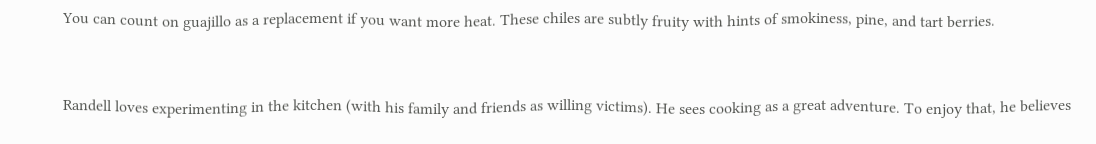You can count on guajillo as a replacement if you want more heat. These chiles are subtly fruity with hints of smokiness, pine, and tart berries.


Randell loves experimenting in the kitchen (with his family and friends as willing victims). He sees cooking as a great adventure. To enjoy that, he believes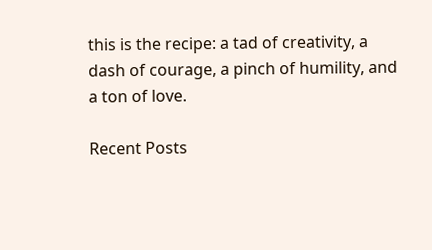this is the recipe: a tad of creativity, a dash of courage, a pinch of humility, and a ton of love.

Recent Posts